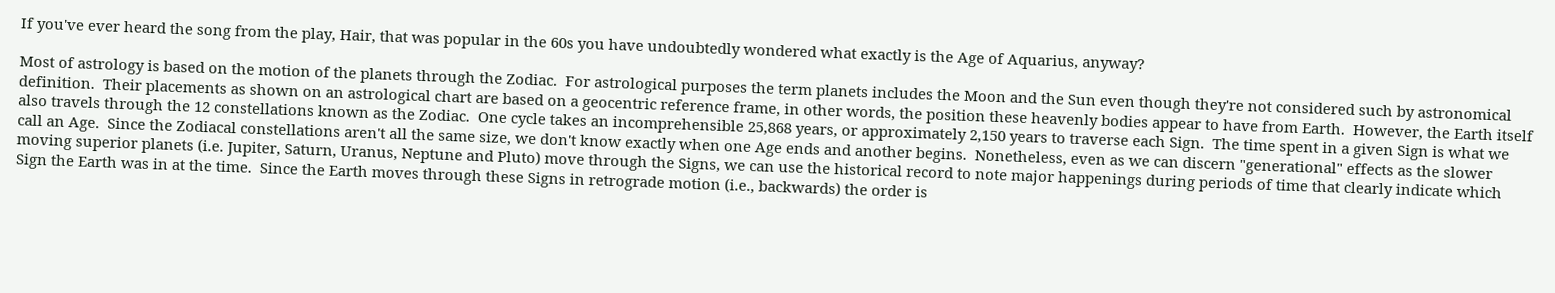If you've ever heard the song from the play, Hair, that was popular in the 60s you have undoubtedly wondered what exactly is the Age of Aquarius, anyway?

Most of astrology is based on the motion of the planets through the Zodiac.  For astrological purposes the term planets includes the Moon and the Sun even though they're not considered such by astronomical definition.  Their placements as shown on an astrological chart are based on a geocentric reference frame, in other words, the position these heavenly bodies appear to have from Earth.  However, the Earth itself also travels through the 12 constellations known as the Zodiac.  One cycle takes an incomprehensible 25,868 years, or approximately 2,150 years to traverse each Sign.  The time spent in a given Sign is what we call an Age.  Since the Zodiacal constellations aren't all the same size, we don't know exactly when one Age ends and another begins.  Nonetheless, even as we can discern "generational" effects as the slower moving superior planets (i.e. Jupiter, Saturn, Uranus, Neptune and Pluto) move through the Signs, we can use the historical record to note major happenings during periods of time that clearly indicate which Sign the Earth was in at the time.  Since the Earth moves through these Signs in retrograde motion (i.e., backwards) the order is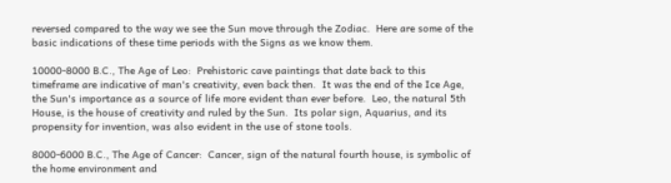reversed compared to the way we see the Sun move through the Zodiac.  Here are some of the basic indications of these time periods with the Signs as we know them.

10000-8000 B.C., The Age of Leo:  Prehistoric cave paintings that date back to this timeframe are indicative of man's creativity, even back then.  It was the end of the Ice Age, the Sun's importance as a source of life more evident than ever before.  Leo, the natural 5th House, is the house of creativity and ruled by the Sun.  Its polar sign, Aquarius, and its propensity for invention, was also evident in the use of stone tools.

8000-6000 B.C., The Age of Cancer:  Cancer, sign of the natural fourth house, is symbolic of the home environment and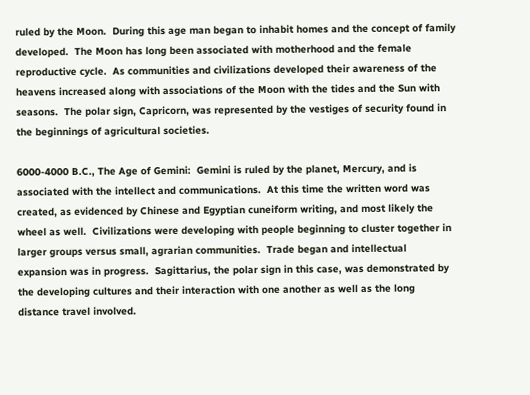ruled by the Moon.  During this age man began to inhabit homes and the concept of family developed.  The Moon has long been associated with motherhood and the female reproductive cycle.  As communities and civilizations developed their awareness of the heavens increased along with associations of the Moon with the tides and the Sun with seasons.  The polar sign, Capricorn, was represented by the vestiges of security found in the beginnings of agricultural societies.

6000-4000 B.C., The Age of Gemini:  Gemini is ruled by the planet, Mercury, and is associated with the intellect and communications.  At this time the written word was created, as evidenced by Chinese and Egyptian cuneiform writing, and most likely the wheel as well.  Civilizations were developing with people beginning to cluster together in larger groups versus small, agrarian communities.  Trade began and intellectual expansion was in progress.  Sagittarius, the polar sign in this case, was demonstrated by the developing cultures and their interaction with one another as well as the long distance travel involved.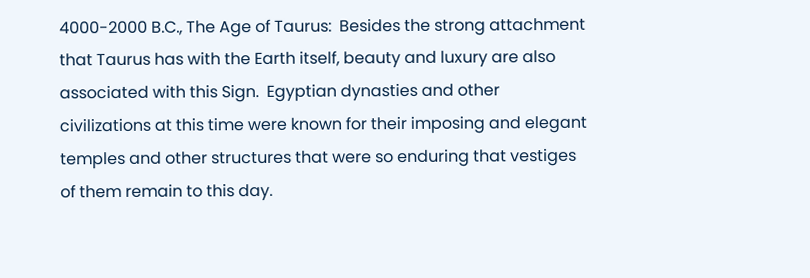4000-2000 B.C., The Age of Taurus:  Besides the strong attachment that Taurus has with the Earth itself, beauty and luxury are also associated with this Sign.  Egyptian dynasties and other civilizations at this time were known for their imposing and elegant temples and other structures that were so enduring that vestiges of them remain to this day.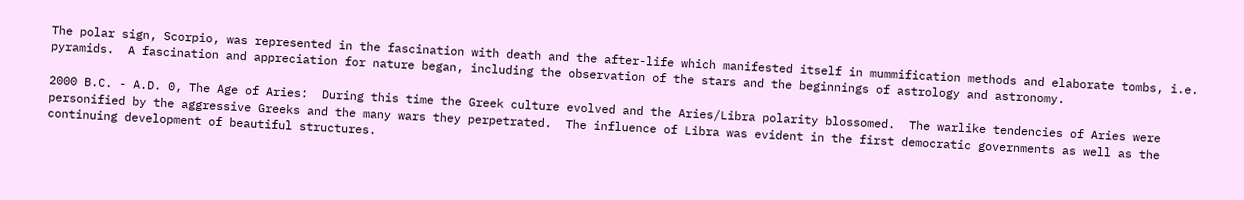The polar sign, Scorpio, was represented in the fascination with death and the after-life which manifested itself in mummification methods and elaborate tombs, i.e. pyramids.  A fascination and appreciation for nature began, including the observation of the stars and the beginnings of astrology and astronomy.

2000 B.C. - A.D. 0, The Age of Aries:  During this time the Greek culture evolved and the Aries/Libra polarity blossomed.  The warlike tendencies of Aries were personified by the aggressive Greeks and the many wars they perpetrated.  The influence of Libra was evident in the first democratic governments as well as the continuing development of beautiful structures.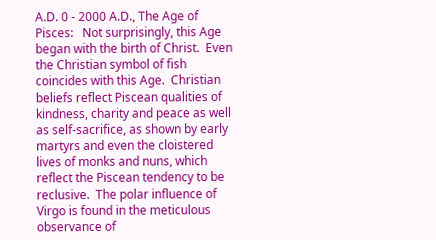A.D. 0 - 2000 A.D., The Age of Pisces:   Not surprisingly, this Age began with the birth of Christ.  Even the Christian symbol of fish coincides with this Age.  Christian beliefs reflect Piscean qualities of kindness, charity and peace as well as self-sacrifice, as shown by early martyrs and even the cloistered lives of monks and nuns, which reflect the Piscean tendency to be reclusive.  The polar influence of Virgo is found in the meticulous observance of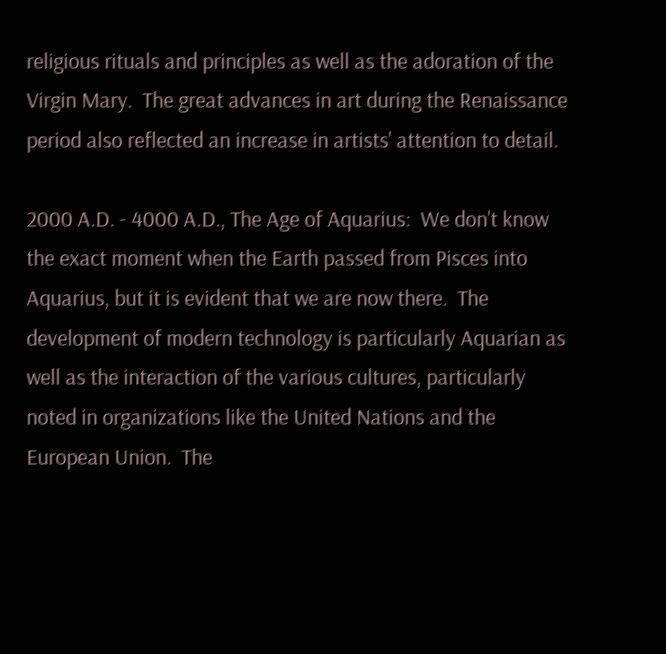religious rituals and principles as well as the adoration of the Virgin Mary.  The great advances in art during the Renaissance period also reflected an increase in artists' attention to detail.

2000 A.D. - 4000 A.D., The Age of Aquarius:  We don't know the exact moment when the Earth passed from Pisces into Aquarius, but it is evident that we are now there.  The development of modern technology is particularly Aquarian as well as the interaction of the various cultures, particularly noted in organizations like the United Nations and the European Union.  The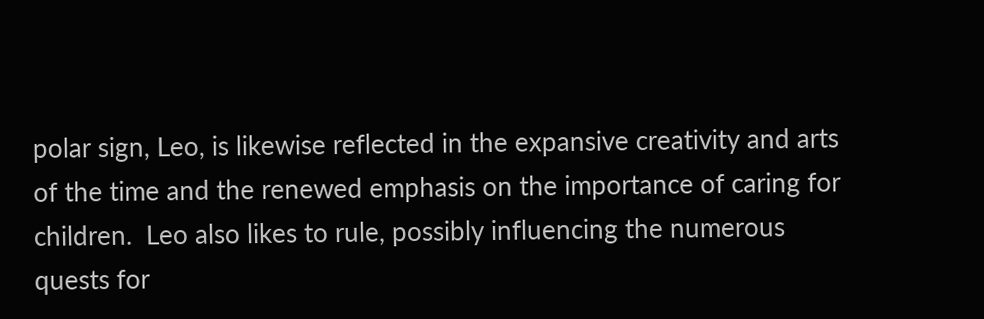polar sign, Leo, is likewise reflected in the expansive creativity and arts of the time and the renewed emphasis on the importance of caring for children.  Leo also likes to rule, possibly influencing the numerous quests for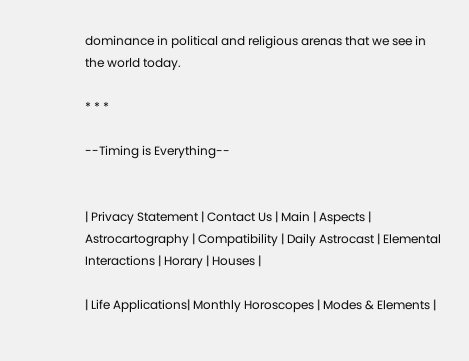dominance in political and religious arenas that we see in the world today.

* * *

--Timing is Everything--


| Privacy Statement | Contact Us | Main | Aspects | Astrocartography | Compatibility | Daily Astrocast | Elemental Interactions | Horary | Houses |

| Life Applications| Monthly Horoscopes | Modes & Elements |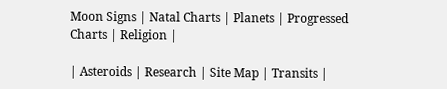Moon Signs | Natal Charts | Planets | Progressed Charts | Religion |

| Asteroids | Research | Site Map | Transits |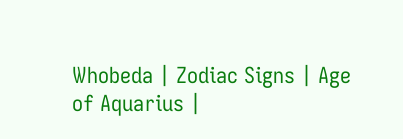Whobeda | Zodiac Signs | Age of Aquarius |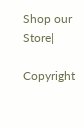Shop our Store|

Copyright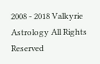2008 - 2018 Valkyrie Astrology All Rights Reserved